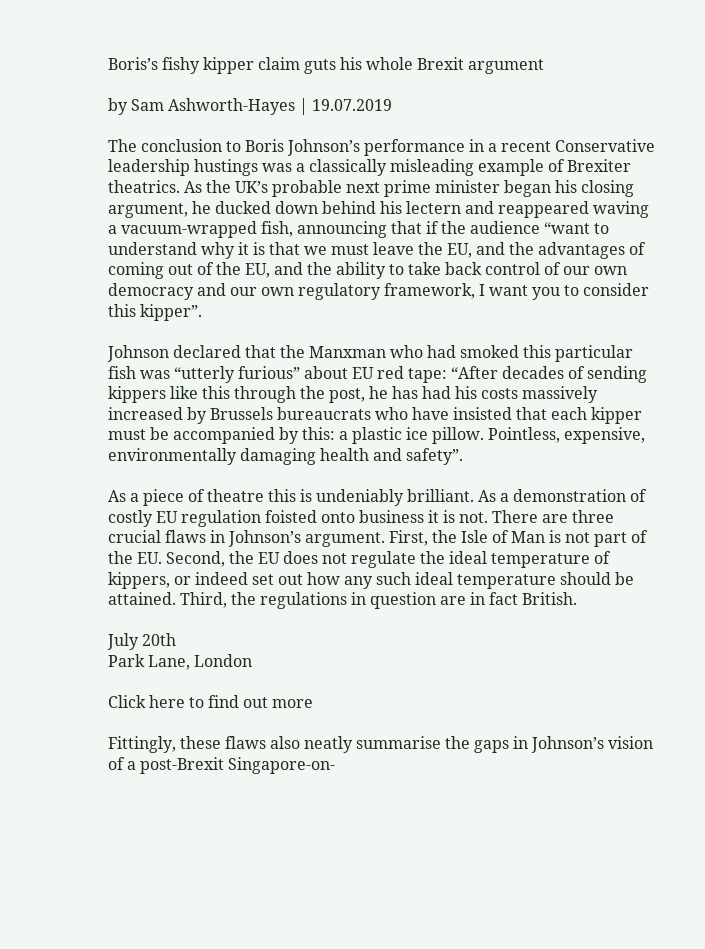Boris’s fishy kipper claim guts his whole Brexit argument

by Sam Ashworth-Hayes | 19.07.2019

The conclusion to Boris Johnson’s performance in a recent Conservative leadership hustings was a classically misleading example of Brexiter theatrics. As the UK’s probable next prime minister began his closing argument, he ducked down behind his lectern and reappeared waving a vacuum-wrapped fish, announcing that if the audience “want to understand why it is that we must leave the EU, and the advantages of coming out of the EU, and the ability to take back control of our own democracy and our own regulatory framework, I want you to consider this kipper”.

Johnson declared that the Manxman who had smoked this particular fish was “utterly furious” about EU red tape: “After decades of sending kippers like this through the post, he has had his costs massively increased by Brussels bureaucrats who have insisted that each kipper must be accompanied by this: a plastic ice pillow. Pointless, expensive, environmentally damaging health and safety”.

As a piece of theatre this is undeniably brilliant. As a demonstration of costly EU regulation foisted onto business it is not. There are three crucial flaws in Johnson’s argument. First, the Isle of Man is not part of the EU. Second, the EU does not regulate the ideal temperature of kippers, or indeed set out how any such ideal temperature should be attained. Third, the regulations in question are in fact British.

July 20th
Park Lane, London

Click here to find out more

Fittingly, these flaws also neatly summarise the gaps in Johnson’s vision of a post-Brexit Singapore-on-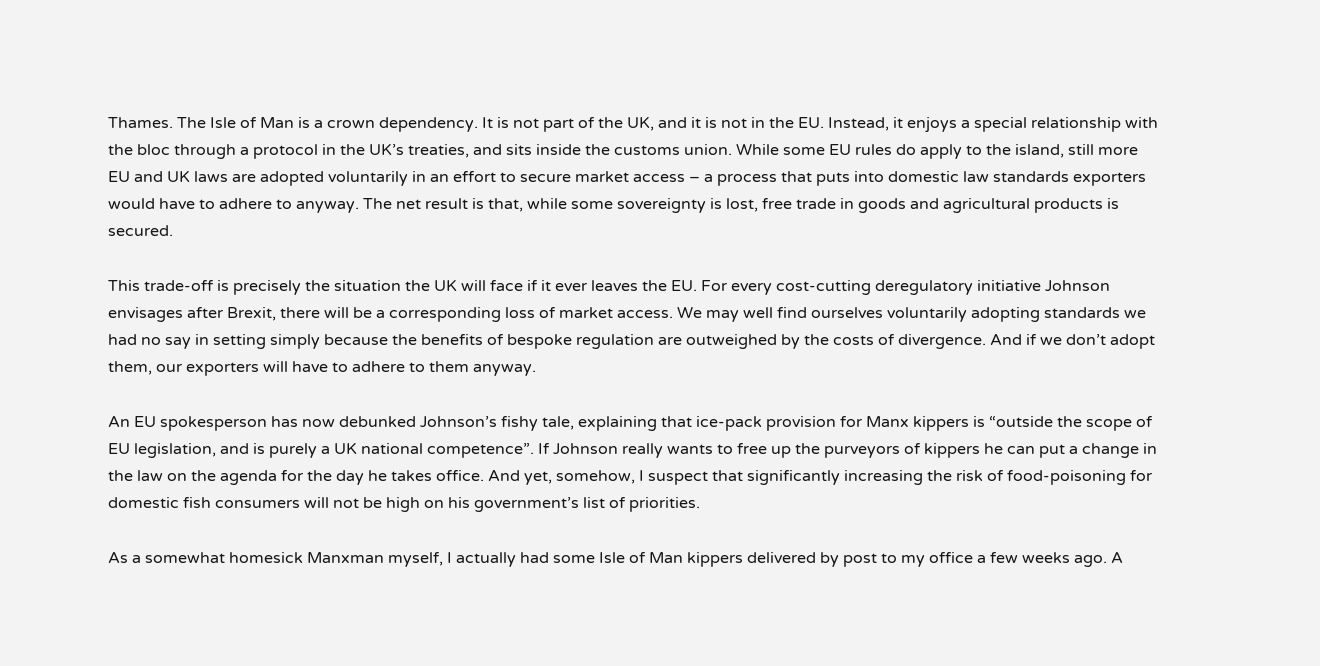Thames. The Isle of Man is a crown dependency. It is not part of the UK, and it is not in the EU. Instead, it enjoys a special relationship with the bloc through a protocol in the UK’s treaties, and sits inside the customs union. While some EU rules do apply to the island, still more EU and UK laws are adopted voluntarily in an effort to secure market access – a process that puts into domestic law standards exporters would have to adhere to anyway. The net result is that, while some sovereignty is lost, free trade in goods and agricultural products is secured.

This trade-off is precisely the situation the UK will face if it ever leaves the EU. For every cost-cutting deregulatory initiative Johnson envisages after Brexit, there will be a corresponding loss of market access. We may well find ourselves voluntarily adopting standards we had no say in setting simply because the benefits of bespoke regulation are outweighed by the costs of divergence. And if we don’t adopt them, our exporters will have to adhere to them anyway.

An EU spokesperson has now debunked Johnson’s fishy tale, explaining that ice-pack provision for Manx kippers is “outside the scope of EU legislation, and is purely a UK national competence”. If Johnson really wants to free up the purveyors of kippers he can put a change in the law on the agenda for the day he takes office. And yet, somehow, I suspect that significantly increasing the risk of food-poisoning for domestic fish consumers will not be high on his government’s list of priorities.

As a somewhat homesick Manxman myself, I actually had some Isle of Man kippers delivered by post to my office a few weeks ago. A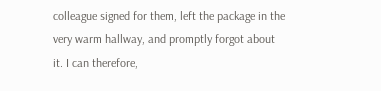colleague signed for them, left the package in the very warm hallway, and promptly forgot about it. I can therefore,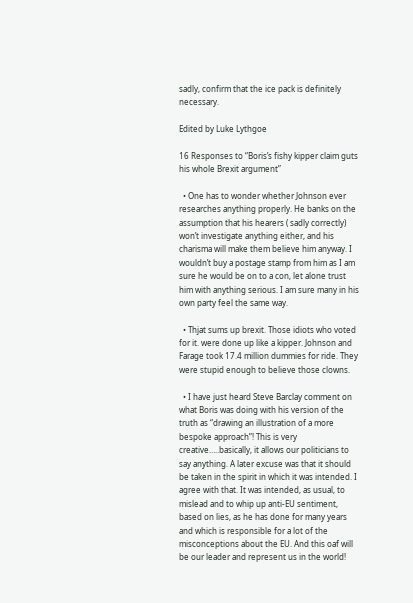sadly, confirm that the ice pack is definitely necessary.

Edited by Luke Lythgoe

16 Responses to “Boris’s fishy kipper claim guts his whole Brexit argument”

  • One has to wonder whether Johnson ever researches anything properly. He banks on the assumption that his hearers ( sadly correctly) won’t investigate anything either, and his charisma will make them believe him anyway. I wouldn’t buy a postage stamp from him as I am sure he would be on to a con, let alone trust him with anything serious. I am sure many in his own party feel the same way.

  • Thjat sums up brexit. Those idiots who voted for it. were done up like a kipper. Johnson and Farage took 17.4 million dummies for ride. They were stupid enough to believe those clowns.

  • I have just heard Steve Barclay comment on what Boris was doing with his version of the truth as “drawing an illustration of a more bespoke approach”! This is very creative…..basically, it allows our politicians to say anything. A later excuse was that it should be taken in the spirit in which it was intended. I agree with that. It was intended, as usual, to mislead and to whip up anti-EU sentiment, based on lies, as he has done for many years and which is responsible for a lot of the misconceptions about the EU. And this oaf will be our leader and represent us in the world!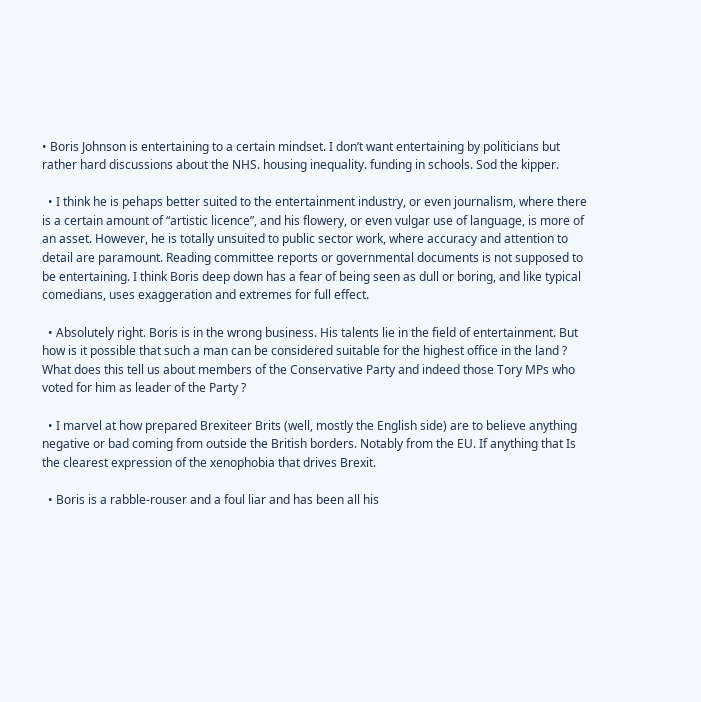• Boris Johnson is entertaining to a certain mindset. I don’t want entertaining by politicians but rather hard discussions about the NHS. housing inequality. funding in schools. Sod the kipper.

  • I think he is pehaps better suited to the entertainment industry, or even journalism, where there is a certain amount of “artistic licence”, and his flowery, or even vulgar use of language, is more of an asset. However, he is totally unsuited to public sector work, where accuracy and attention to detail are paramount. Reading committee reports or governmental documents is not supposed to be entertaining. I think Boris deep down has a fear of being seen as dull or boring, and like typical comedians, uses exaggeration and extremes for full effect.

  • Absolutely right. Boris is in the wrong business. His talents lie in the field of entertainment. But how is it possible that such a man can be considered suitable for the highest office in the land ? What does this tell us about members of the Conservative Party and indeed those Tory MPs who voted for him as leader of the Party ?

  • I marvel at how prepared Brexiteer Brits (well, mostly the English side) are to believe anything negative or bad coming from outside the British borders. Notably from the EU. If anything that Is the clearest expression of the xenophobia that drives Brexit.

  • Boris is a rabble-rouser and a foul liar and has been all his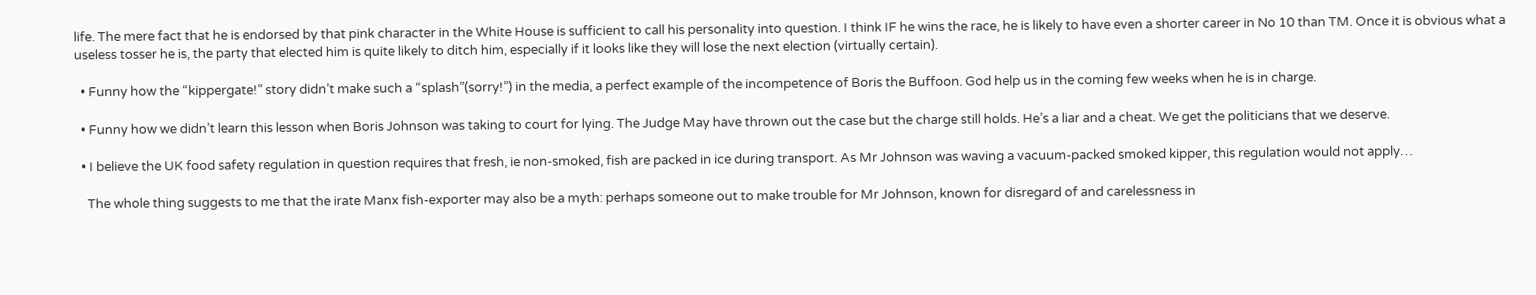life. The mere fact that he is endorsed by that pink character in the White House is sufficient to call his personality into question. I think IF he wins the race, he is likely to have even a shorter career in No 10 than TM. Once it is obvious what a useless tosser he is, the party that elected him is quite likely to ditch him, especially if it looks like they will lose the next election (virtually certain).

  • Funny how the “kippergate!” story didn’t make such a “splash”(sorry!”) in the media, a perfect example of the incompetence of Boris the Buffoon. God help us in the coming few weeks when he is in charge.

  • Funny how we didn’t learn this lesson when Boris Johnson was taking to court for lying. The Judge May have thrown out the case but the charge still holds. He’s a liar and a cheat. We get the politicians that we deserve.

  • I believe the UK food safety regulation in question requires that fresh, ie non-smoked, fish are packed in ice during transport. As Mr Johnson was waving a vacuum-packed smoked kipper, this regulation would not apply…

    The whole thing suggests to me that the irate Manx fish-exporter may also be a myth: perhaps someone out to make trouble for Mr Johnson, known for disregard of and carelessness in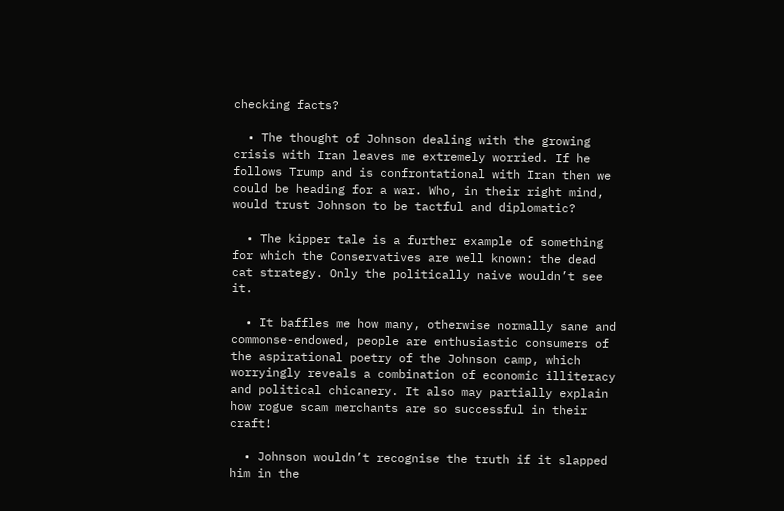checking facts?

  • The thought of Johnson dealing with the growing crisis with Iran leaves me extremely worried. If he follows Trump and is confrontational with Iran then we could be heading for a war. Who, in their right mind, would trust Johnson to be tactful and diplomatic?

  • The kipper tale is a further example of something for which the Conservatives are well known: the dead cat strategy. Only the politically naive wouldn’t see it.

  • It baffles me how many, otherwise normally sane and commonse-endowed, people are enthusiastic consumers of the aspirational poetry of the Johnson camp, which worryingly reveals a combination of economic illiteracy and political chicanery. It also may partially explain how rogue scam merchants are so successful in their craft!

  • Johnson wouldn’t recognise the truth if it slapped him in the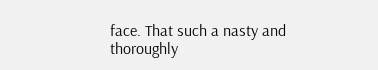face. That such a nasty and thoroughly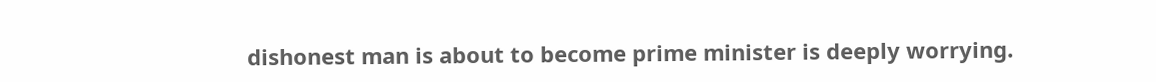dishonest man is about to become prime minister is deeply worrying.